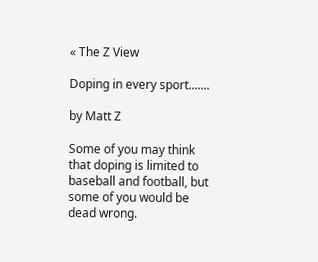« The Z View

Doping in every sport.......

by Matt Z

Some of you may think that doping is limited to baseball and football, but some of you would be dead wrong.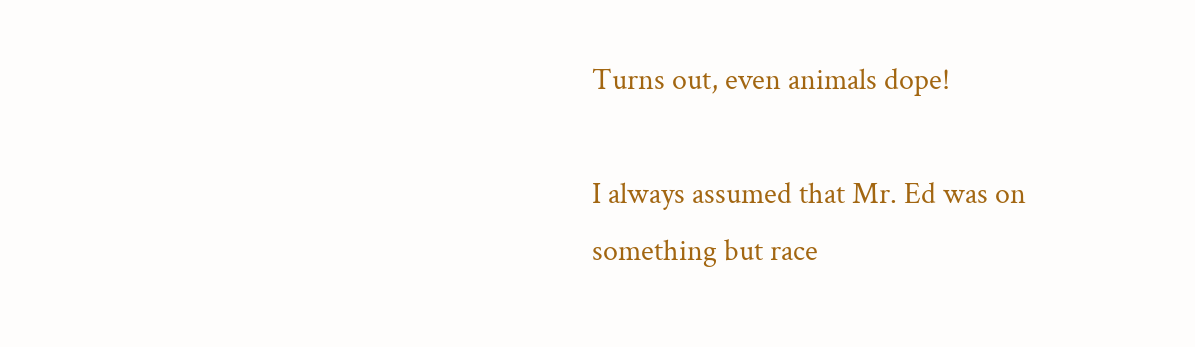Turns out, even animals dope!

I always assumed that Mr. Ed was on something but race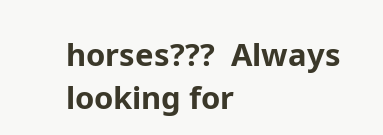horses???  Always looking for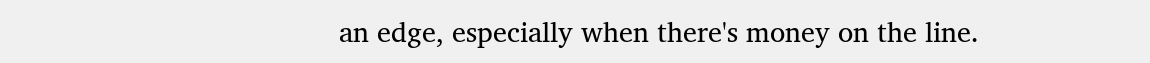an edge, especially when there's money on the line.